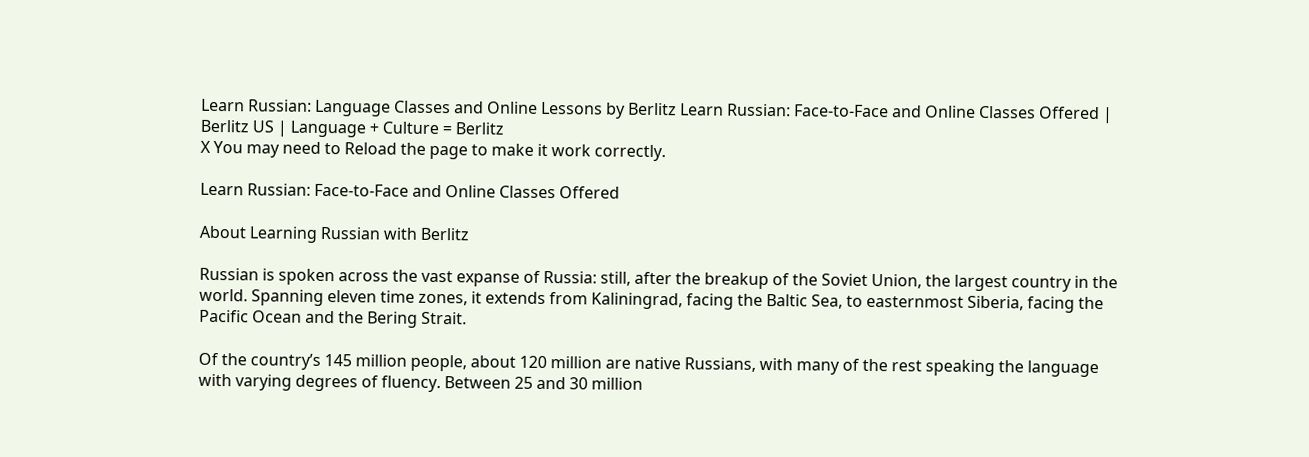Learn Russian: Language Classes and Online Lessons by Berlitz Learn Russian: Face-to-Face and Online Classes Offered | Berlitz US | Language + Culture = Berlitz
X You may need to Reload the page to make it work correctly.

Learn Russian: Face-to-Face and Online Classes Offered

About Learning Russian with Berlitz

Russian is spoken across the vast expanse of Russia: still, after the breakup of the Soviet Union, the largest country in the world. Spanning eleven time zones, it extends from Kaliningrad, facing the Baltic Sea, to easternmost Siberia, facing the Pacific Ocean and the Bering Strait.

Of the country’s 145 million people, about 120 million are native Russians, with many of the rest speaking the language with varying degrees of fluency. Between 25 and 30 million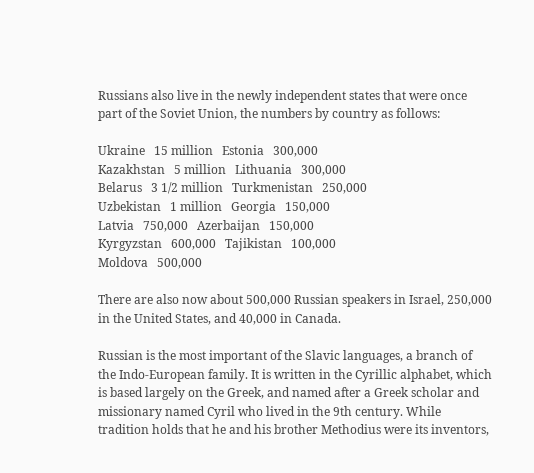Russians also live in the newly independent states that were once part of the Soviet Union, the numbers by country as follows:

Ukraine   15 million   Estonia   300,000
Kazakhstan   5 million   Lithuania   300,000
Belarus   3 1/2 million   Turkmenistan   250,000
Uzbekistan   1 million   Georgia   150,000
Latvia   750,000   Azerbaijan   150,000
Kyrgyzstan   600,000   Tajikistan   100,000
Moldova   500,000

There are also now about 500,000 Russian speakers in Israel, 250,000 in the United States, and 40,000 in Canada.

Russian is the most important of the Slavic languages, a branch of the Indo-European family. It is written in the Cyrillic alphabet, which is based largely on the Greek, and named after a Greek scholar and missionary named Cyril who lived in the 9th century. While tradition holds that he and his brother Methodius were its inventors,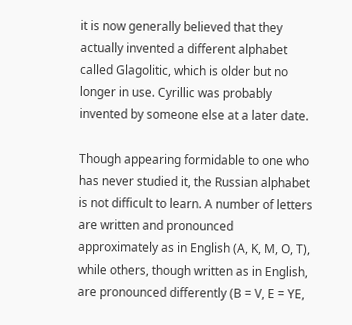it is now generally believed that they actually invented a different alphabet called Glagolitic, which is older but no longer in use. Cyrillic was probably invented by someone else at a later date.

Though appearing formidable to one who has never studied it, the Russian alphabet is not difficult to learn. A number of letters are written and pronounced approximately as in English (A, K, M, O, T), while others, though written as in English, are pronounced differently (B = V, E = YE,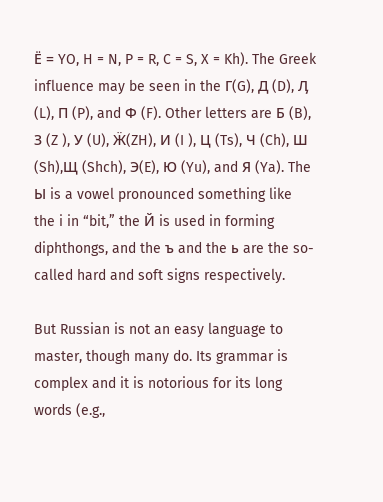Ё = YO, H = N, P = R, C = S, X = Kh). The Greek influence may be seen in the Г(G), Д (D), Ӆ (L), П (P), and Ф (F). Other letters are Б (B), З (Z ), У (U), Ӝ(ZH), И (I ), Ц (Ts), Ч (Ch), Ш (Sh),Щ (Shch), Э(E), Ю (Yu), and Я (Ya). The Ы is a vowel pronounced something like the i in “bit,” the Й is used in forming diphthongs, and the ъ and the ь are the so-called hard and soft signs respectively.

But Russian is not an easy language to master, though many do. Its grammar is complex and it is notorious for its long words (e.g.,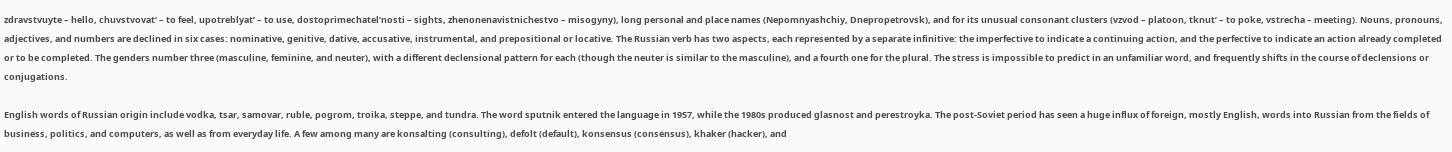zdravstvuyte – hello, chuvstvovat’ – to feel, upotreblyat’ – to use, dostoprimechatel’nosti – sights, zhenonenavistnichestvo – misogyny), long personal and place names (Nepomnyashchiy, Dnepropetrovsk), and for its unusual consonant clusters (vzvod – platoon, tknut’ – to poke, vstrecha – meeting). Nouns, pronouns, adjectives, and numbers are declined in six cases: nominative, genitive, dative, accusative, instrumental, and prepositional or locative. The Russian verb has two aspects, each represented by a separate infinitive: the imperfective to indicate a continuing action, and the perfective to indicate an action already completed or to be completed. The genders number three (masculine, feminine, and neuter), with a different declensional pattern for each (though the neuter is similar to the masculine), and a fourth one for the plural. The stress is impossible to predict in an unfamiliar word, and frequently shifts in the course of declensions or conjugations.

English words of Russian origin include vodka, tsar, samovar, ruble, pogrom, troika, steppe, and tundra. The word sputnik entered the language in 1957, while the 1980s produced glasnost and perestroyka. The post-Soviet period has seen a huge influx of foreign, mostly English, words into Russian from the fields of business, politics, and computers, as well as from everyday life. A few among many are konsalting (consulting), defolt (default), konsensus (consensus), khaker (hacker), and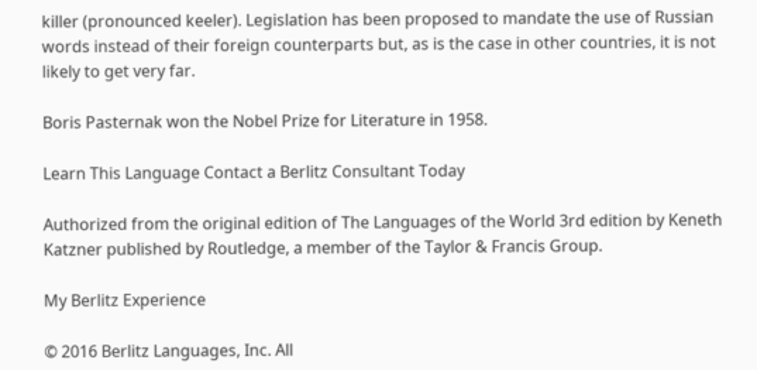killer (pronounced keeler). Legislation has been proposed to mandate the use of Russian words instead of their foreign counterparts but, as is the case in other countries, it is not likely to get very far.

Boris Pasternak won the Nobel Prize for Literature in 1958.

Learn This Language Contact a Berlitz Consultant Today

Authorized from the original edition of The Languages of the World 3rd edition by Keneth Katzner published by Routledge, a member of the Taylor & Francis Group.

My Berlitz Experience

© 2016 Berlitz Languages, Inc. All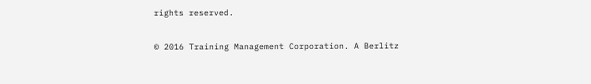rights reserved.

© 2016 Training Management Corporation. A Berlitz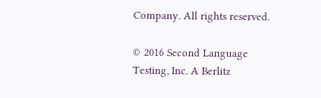Company. All rights reserved.

© 2016 Second Language Testing, Inc. A Berlitz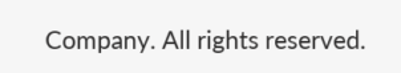Company. All rights reserved.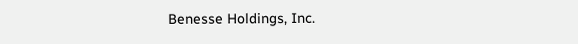Benesse Holdings, Inc.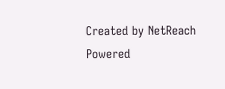Created by NetReach Powered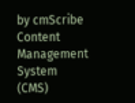by cmScribe Content Management System (CMS)